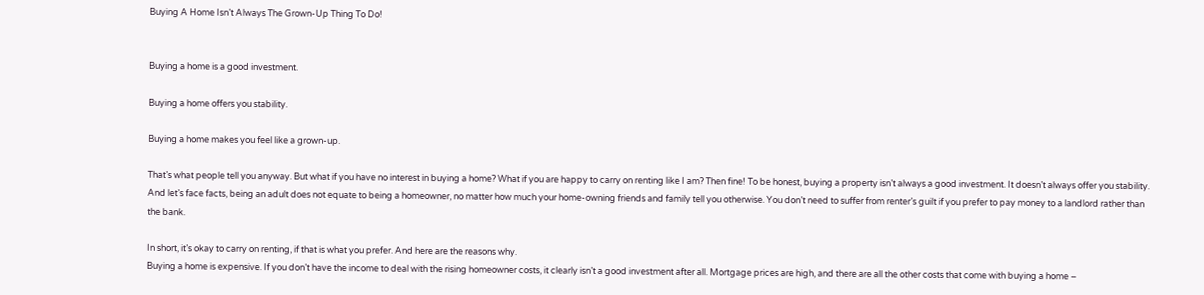Buying A Home Isn’t Always The Grown-Up Thing To Do!


Buying a home is a good investment.

Buying a home offers you stability.

Buying a home makes you feel like a grown-up.

That’s what people tell you anyway. But what if you have no interest in buying a home? What if you are happy to carry on renting like I am? Then fine! To be honest, buying a property isn’t always a good investment. It doesn’t always offer you stability. And let’s face facts, being an adult does not equate to being a homeowner, no matter how much your home-owning friends and family tell you otherwise. You don’t need to suffer from renter’s guilt if you prefer to pay money to a landlord rather than the bank.

In short, it’s okay to carry on renting, if that is what you prefer. And here are the reasons why.
Buying a home is expensive. If you don’t have the income to deal with the rising homeowner costs, it clearly isn’t a good investment after all. Mortgage prices are high, and there are all the other costs that come with buying a home –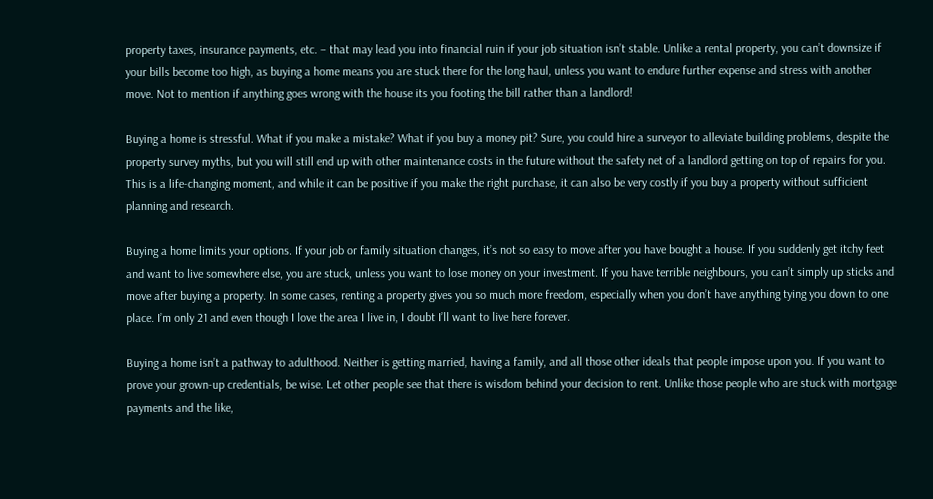property taxes, insurance payments, etc. – that may lead you into financial ruin if your job situation isn’t stable. Unlike a rental property, you can’t downsize if your bills become too high, as buying a home means you are stuck there for the long haul, unless you want to endure further expense and stress with another move. Not to mention if anything goes wrong with the house its you footing the bill rather than a landlord!

Buying a home is stressful. What if you make a mistake? What if you buy a money pit? Sure, you could hire a surveyor to alleviate building problems, despite the property survey myths, but you will still end up with other maintenance costs in the future without the safety net of a landlord getting on top of repairs for you. This is a life-changing moment, and while it can be positive if you make the right purchase, it can also be very costly if you buy a property without sufficient planning and research.

Buying a home limits your options. If your job or family situation changes, it’s not so easy to move after you have bought a house. If you suddenly get itchy feet and want to live somewhere else, you are stuck, unless you want to lose money on your investment. If you have terrible neighbours, you can’t simply up sticks and move after buying a property. In some cases, renting a property gives you so much more freedom, especially when you don’t have anything tying you down to one place. I’m only 21 and even though I love the area I live in, I doubt I’ll want to live here forever.

Buying a home isn’t a pathway to adulthood. Neither is getting married, having a family, and all those other ideals that people impose upon you. If you want to prove your grown-up credentials, be wise. Let other people see that there is wisdom behind your decision to rent. Unlike those people who are stuck with mortgage payments and the like,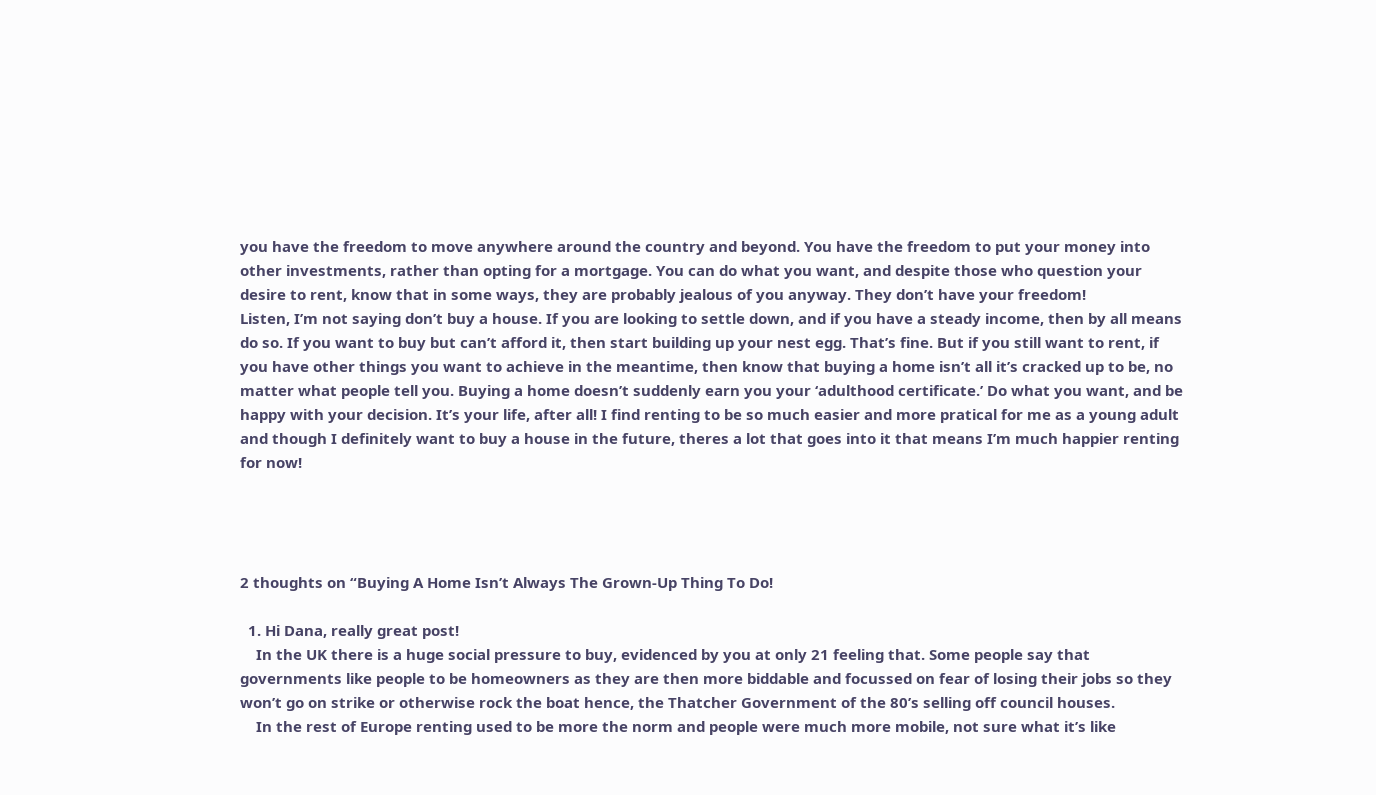you have the freedom to move anywhere around the country and beyond. You have the freedom to put your money into other investments, rather than opting for a mortgage. You can do what you want, and despite those who question your desire to rent, know that in some ways, they are probably jealous of you anyway. They don’t have your freedom!
Listen, I’m not saying don’t buy a house. If you are looking to settle down, and if you have a steady income, then by all means do so. If you want to buy but can’t afford it, then start building up your nest egg. That’s fine. But if you still want to rent, if you have other things you want to achieve in the meantime, then know that buying a home isn’t all it’s cracked up to be, no matter what people tell you. Buying a home doesn’t suddenly earn you your ‘adulthood certificate.’ Do what you want, and be happy with your decision. It’s your life, after all! I find renting to be so much easier and more pratical for me as a young adult and though I definitely want to buy a house in the future, theres a lot that goes into it that means I’m much happier renting for now!




2 thoughts on “Buying A Home Isn’t Always The Grown-Up Thing To Do!

  1. Hi Dana, really great post!
    In the UK there is a huge social pressure to buy, evidenced by you at only 21 feeling that. Some people say that governments like people to be homeowners as they are then more biddable and focussed on fear of losing their jobs so they won’t go on strike or otherwise rock the boat hence, the Thatcher Government of the 80’s selling off council houses.
    In the rest of Europe renting used to be more the norm and people were much more mobile, not sure what it’s like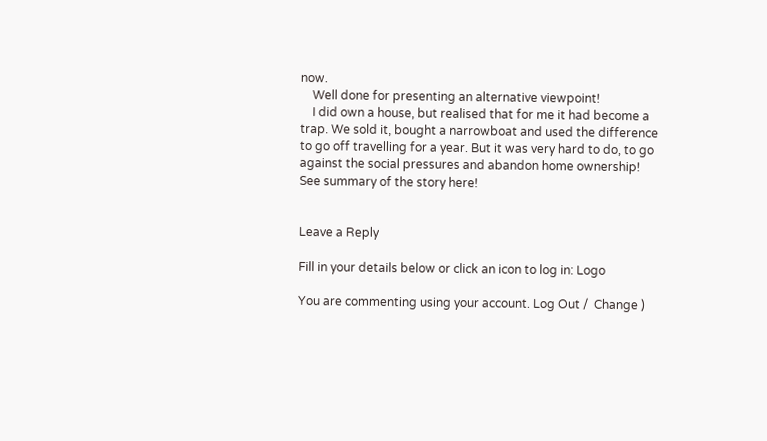now.
    Well done for presenting an alternative viewpoint!
    I did own a house, but realised that for me it had become a trap. We sold it, bought a narrowboat and used the difference to go off travelling for a year. But it was very hard to do, to go against the social pressures and abandon home ownership! See summary of the story here!


Leave a Reply

Fill in your details below or click an icon to log in: Logo

You are commenting using your account. Log Out /  Change )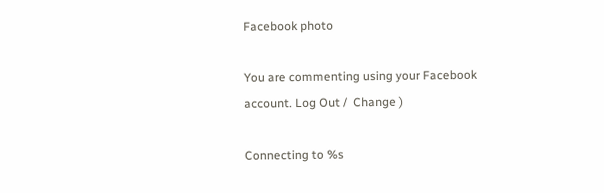Facebook photo

You are commenting using your Facebook account. Log Out /  Change )

Connecting to %s